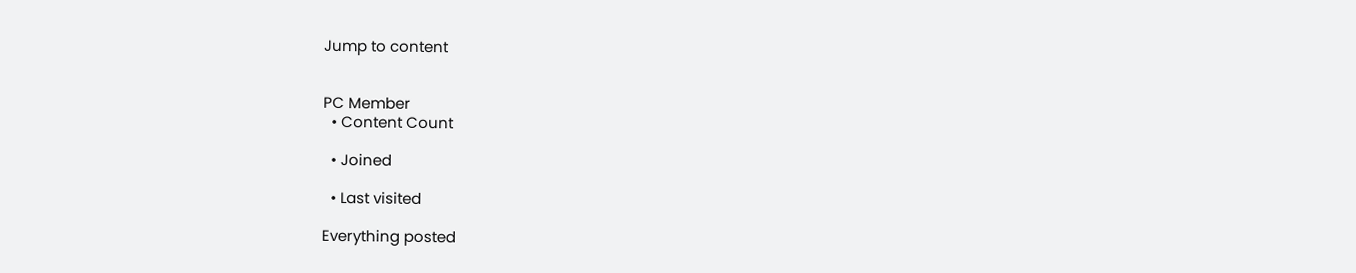Jump to content


PC Member
  • Content Count

  • Joined

  • Last visited

Everything posted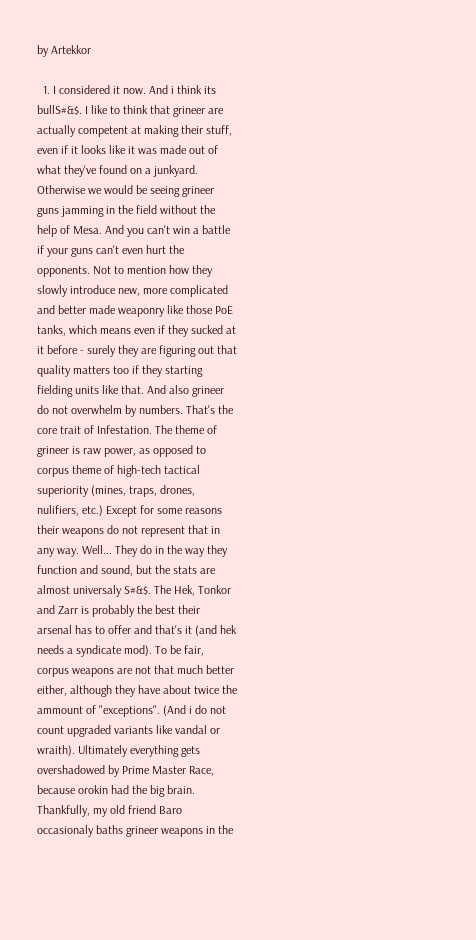by Artekkor

  1. I considered it now. And i think its bullS#&$. I like to think that grineer are actually competent at making their stuff, even if it looks like it was made out of what they've found on a junkyard. Otherwise we would be seeing grineer guns jamming in the field without the help of Mesa. And you can't win a battle if your guns can't even hurt the opponents. Not to mention how they slowly introduce new, more complicated and better made weaponry like those PoE tanks, which means even if they sucked at it before - surely they are figuring out that quality matters too if they starting fielding units like that. And also grineer do not overwhelm by numbers. That's the core trait of Infestation. The theme of grineer is raw power, as opposed to corpus theme of high-tech tactical superiority (mines, traps, drones, nulifiers, etc.) Except for some reasons their weapons do not represent that in any way. Well... They do in the way they function and sound, but the stats are almost universaly S#&$. The Hek, Tonkor and Zarr is probably the best their arsenal has to offer and that's it (and hek needs a syndicate mod). To be fair, corpus weapons are not that much better either, although they have about twice the ammount of "exceptions". (And i do not count upgraded variants like vandal or wraith). Ultimately everything gets overshadowed by Prime Master Race, because orokin had the big brain. Thankfully, my old friend Baro occasionaly baths grineer weapons in the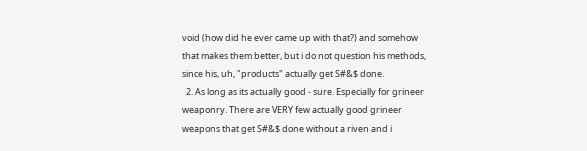void (how did he ever came up with that?) and somehow that makes them better, but i do not question his methods, since his, uh, "products" actually get S#&$ done.
  2. As long as its actually good - sure. Especially for grineer weaponry. There are VERY few actually good grineer weapons that get S#&$ done without a riven and i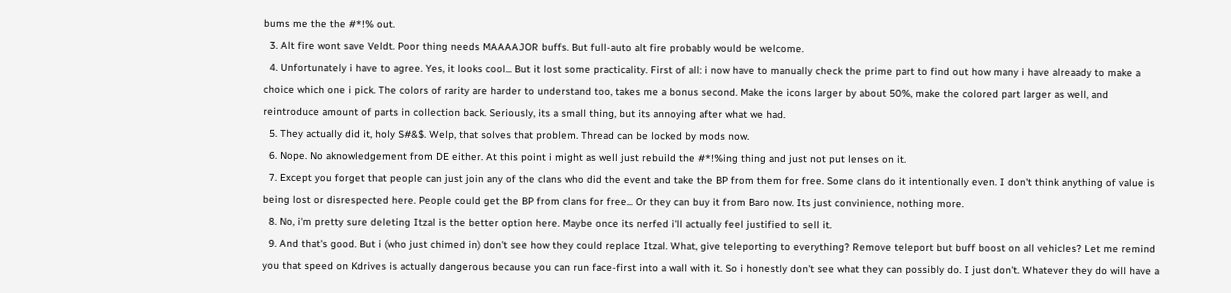bums me the the #*!% out.
  3. Alt fire wont save Veldt. Poor thing needs MAAAAJOR buffs. But full-auto alt fire probably would be welcome.
  4. Unfortunately i have to agree. Yes, it looks cool... But it lost some practicality. First of all: i now have to manually check the prime part to find out how many i have alreaady to make a choice which one i pick. The colors of rarity are harder to understand too, takes me a bonus second. Make the icons larger by about 50%, make the colored part larger as well, and reintroduce amount of parts in collection back. Seriously, its a small thing, but its annoying after what we had.
  5. They actually did it, holy S#&$. Welp, that solves that problem. Thread can be locked by mods now.
  6. Nope. No aknowledgement from DE either. At this point i might as well just rebuild the #*!%ing thing and just not put lenses on it.
  7. Except you forget that people can just join any of the clans who did the event and take the BP from them for free. Some clans do it intentionally even. I don't think anything of value is being lost or disrespected here. People could get the BP from clans for free... Or they can buy it from Baro now. Its just convinience, nothing more.
  8. No, i'm pretty sure deleting Itzal is the better option here. Maybe once its nerfed i'll actually feel justified to sell it.
  9. And that's good. But i (who just chimed in) don't see how they could replace Itzal. What, give teleporting to everything? Remove teleport but buff boost on all vehicles? Let me remind you that speed on Kdrives is actually dangerous because you can run face-first into a wall with it. So i honestly don't see what they can possibly do. I just don't. Whatever they do will have a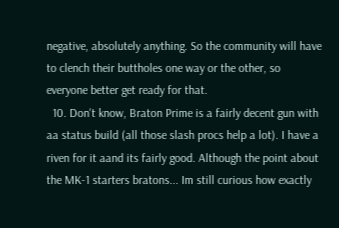negative, absolutely anything. So the community will have to clench their buttholes one way or the other, so everyone better get ready for that.
  10. Don't know, Braton Prime is a fairly decent gun with aa status build (all those slash procs help a lot). I have a riven for it aand its fairly good. Although the point about the MK-1 starters bratons... Im still curious how exactly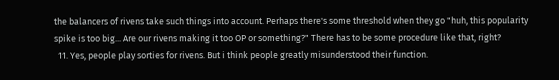the balancers of rivens take such things into account. Perhaps there's some threshold when they go "huh, this popularity spike is too big... Are our rivens making it too OP or something?" There has to be some procedure like that, right?
  11. Yes, people play sorties for rivens. But i think people greatly misunderstood their function.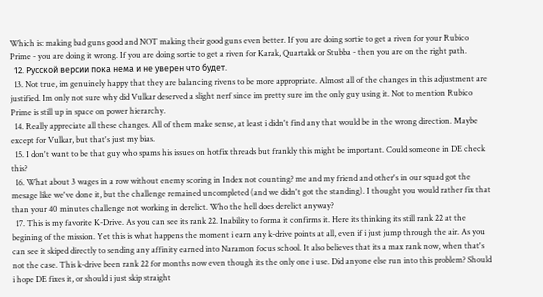Which is: making bad guns good and NOT making their good guns even better. If you are doing sortie to get a riven for your Rubico Prime - you are doing it wrong. If you are doing sortie to get a riven for Karak, Quartakk or Stubba - then you are on the right path.
  12. Русской версии пока нема и не уверен что будет.
  13. Not true, im genuinely happy that they are balancing rivens to be more appropriate. Almost all of the changes in this adjustment are justified. Im only not sure why did Vulkar deserved a slight nerf since im pretty sure im the only guy using it. Not to mention Rubico Prime is still up in space on power hierarchy.
  14. Really appreciate all these changes. All of them make sense, at least i didn't find any that would be in the wrong direction. Maybe except for Vulkar, but that's just my bias.
  15. I don't want to be that guy who spams his issues on hotfix threads but frankly this might be important. Could someone in DE check this?
  16. What about 3 wages in a row without enemy scoring in Index not counting? me and my friend and other's in our squad got the mesage like we've done it, but the challenge remained uncompleted (and we didn't got the standing). I thought you would rather fix that than your 40 minutes challenge not working in derelict. Who the hell does derelict anyway?
  17. This is my favorite K-Drive. As you can see its rank 22. Inability to forma it confirms it. Here its thinking its still rank 22 at the begining of the mission. Yet this is what happens the moment i earn any k-drive points at all, even if i just jump through the air. As you can see it skiped directly to sending any affinity earned into Naramon focus school. It also believes that its a max rank now, when that's not the case. This k-drive been rank 22 for months now even though its the only one i use. Did anyone else run into this problem? Should i hope DE fixes it, or should i just skip straight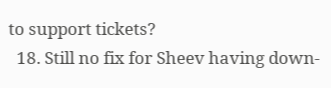to support tickets?
  18. Still no fix for Sheev having down-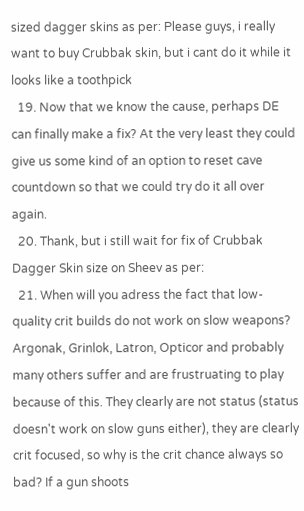sized dagger skins as per: Please guys, i really want to buy Crubbak skin, but i cant do it while it looks like a toothpick
  19. Now that we know the cause, perhaps DE can finally make a fix? At the very least they could give us some kind of an option to reset cave countdown so that we could try do it all over again.
  20. Thank, but i still wait for fix of Crubbak Dagger Skin size on Sheev as per:
  21. When will you adress the fact that low-quality crit builds do not work on slow weapons? Argonak, Grinlok, Latron, Opticor and probably many others suffer and are frustruating to play because of this. They clearly are not status (status doesn't work on slow guns either), they are clearly crit focused, so why is the crit chance always so bad? If a gun shoots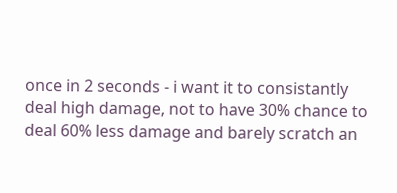once in 2 seconds - i want it to consistantly deal high damage, not to have 30% chance to deal 60% less damage and barely scratch an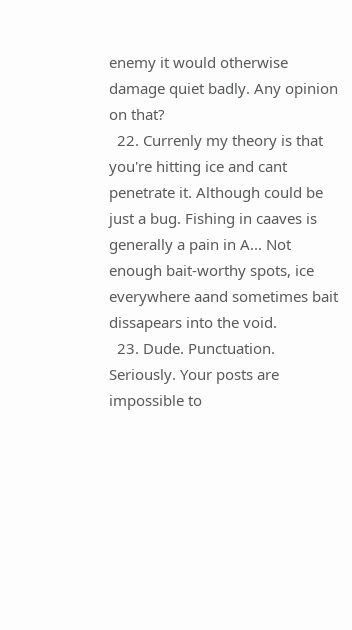enemy it would otherwise damage quiet badly. Any opinion on that?
  22. Currenly my theory is that you're hitting ice and cant penetrate it. Although could be just a bug. Fishing in caaves is generally a pain in A... Not enough bait-worthy spots, ice everywhere aand sometimes bait dissapears into the void.
  23. Dude. Punctuation. Seriously. Your posts are impossible to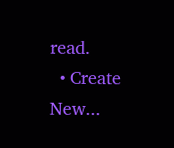read.
  • Create New...